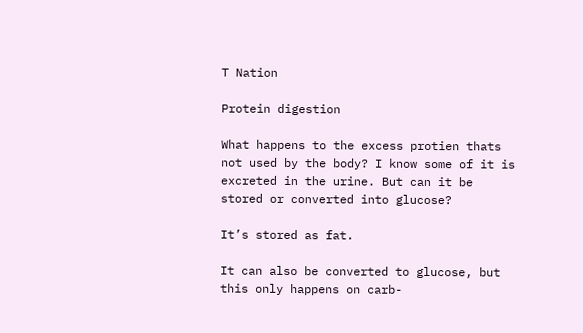T Nation

Protein digestion

What happens to the excess protien thats not used by the body? I know some of it is excreted in the urine. But can it be stored or converted into glucose?

It’s stored as fat.

It can also be converted to glucose, but this only happens on carb-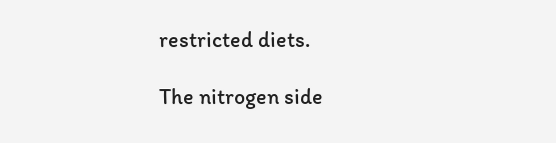restricted diets.

The nitrogen side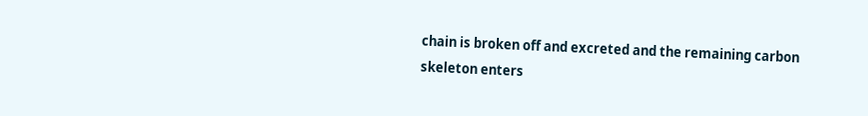chain is broken off and excreted and the remaining carbon skeleton enters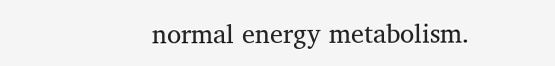normal energy metabolism.